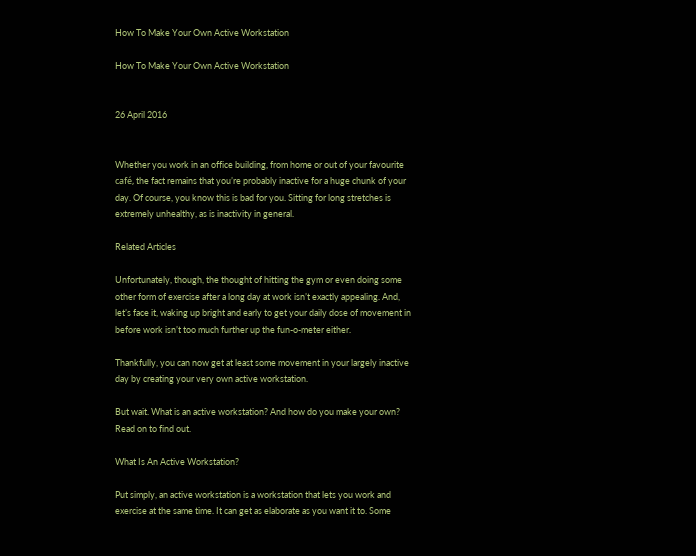How To Make Your Own Active Workstation

How To Make Your Own Active Workstation


26 April 2016


Whether you work in an office building, from home or out of your favourite café, the fact remains that you’re probably inactive for a huge chunk of your day. Of course, you know this is bad for you. Sitting for long stretches is extremely unhealthy, as is inactivity in general.

Related Articles

Unfortunately, though, the thought of hitting the gym or even doing some other form of exercise after a long day at work isn’t exactly appealing. And, let’s face it, waking up bright and early to get your daily dose of movement in before work isn’t too much further up the fun-o-meter either.

Thankfully, you can now get at least some movement in your largely inactive day by creating your very own active workstation.

But wait. What is an active workstation? And how do you make your own? Read on to find out.

What Is An Active Workstation?

Put simply, an active workstation is a workstation that lets you work and exercise at the same time. It can get as elaborate as you want it to. Some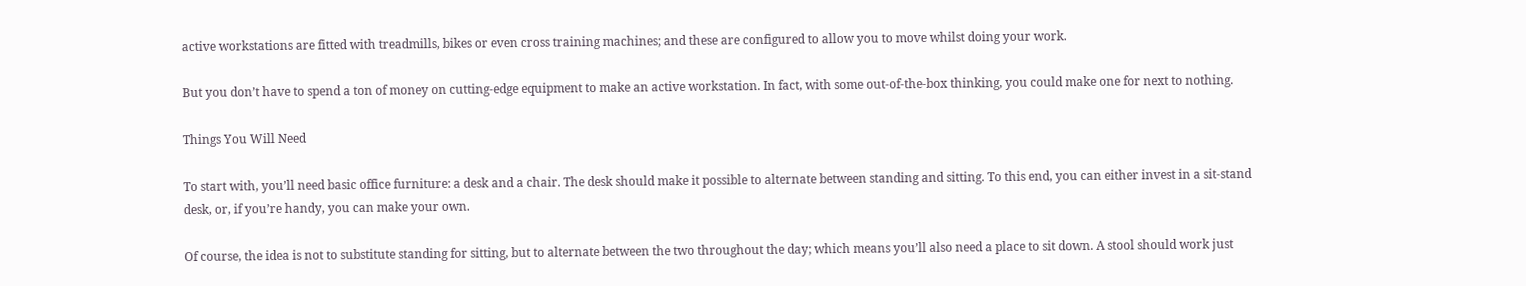active workstations are fitted with treadmills, bikes or even cross training machines; and these are configured to allow you to move whilst doing your work.

But you don’t have to spend a ton of money on cutting-edge equipment to make an active workstation. In fact, with some out-of-the-box thinking, you could make one for next to nothing.

Things You Will Need

To start with, you’ll need basic office furniture: a desk and a chair. The desk should make it possible to alternate between standing and sitting. To this end, you can either invest in a sit-stand desk, or, if you’re handy, you can make your own.

Of course, the idea is not to substitute standing for sitting, but to alternate between the two throughout the day; which means you’ll also need a place to sit down. A stool should work just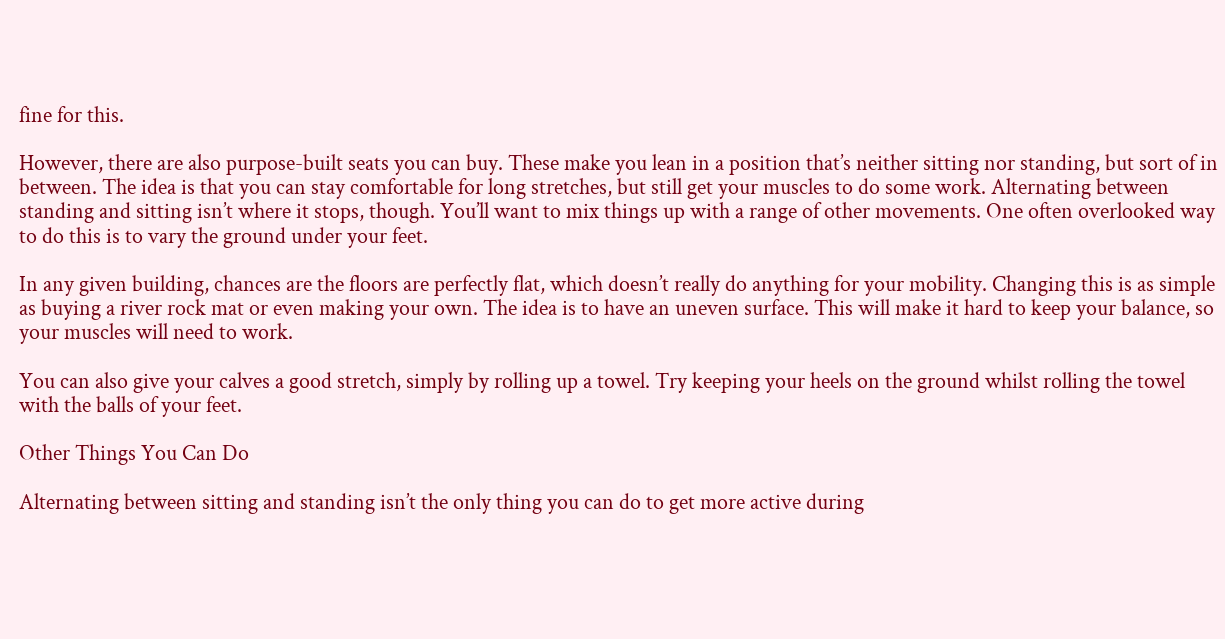fine for this.

However, there are also purpose-built seats you can buy. These make you lean in a position that’s neither sitting nor standing, but sort of in between. The idea is that you can stay comfortable for long stretches, but still get your muscles to do some work. Alternating between standing and sitting isn’t where it stops, though. You’ll want to mix things up with a range of other movements. One often overlooked way to do this is to vary the ground under your feet.

In any given building, chances are the floors are perfectly flat, which doesn’t really do anything for your mobility. Changing this is as simple as buying a river rock mat or even making your own. The idea is to have an uneven surface. This will make it hard to keep your balance, so your muscles will need to work.

You can also give your calves a good stretch, simply by rolling up a towel. Try keeping your heels on the ground whilst rolling the towel with the balls of your feet.

Other Things You Can Do

Alternating between sitting and standing isn’t the only thing you can do to get more active during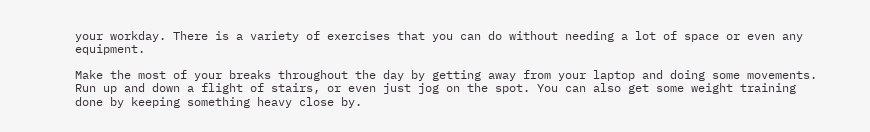your workday. There is a variety of exercises that you can do without needing a lot of space or even any equipment.

Make the most of your breaks throughout the day by getting away from your laptop and doing some movements. Run up and down a flight of stairs, or even just jog on the spot. You can also get some weight training done by keeping something heavy close by.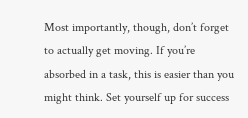Most importantly, though, don’t forget to actually get moving. If you’re absorbed in a task, this is easier than you might think. Set yourself up for success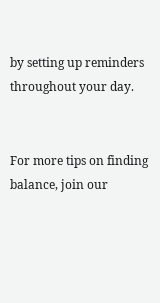by setting up reminders throughout your day.


For more tips on finding balance, join our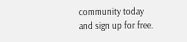community today and sign up for free.